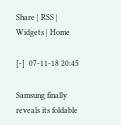Share | RSS | Widgets | Home

[-]  07-11-18 20:45

Samsung finally reveals its foldable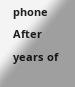phone
After years of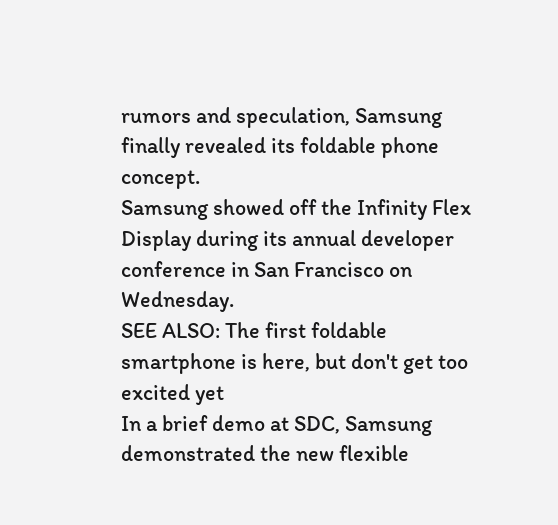rumors and speculation, Samsung finally revealed its foldable phone concept.
Samsung showed off the Infinity Flex Display during its annual developer conference in San Francisco on Wednesday.
SEE ALSO: The first foldable smartphone is here, but don't get too excited yet
In a brief demo at SDC, Samsung demonstrated the new flexible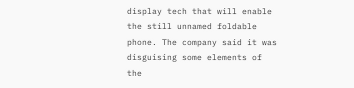display tech that will enable the still unnamed foldable phone. The company said it was disguising some elements of the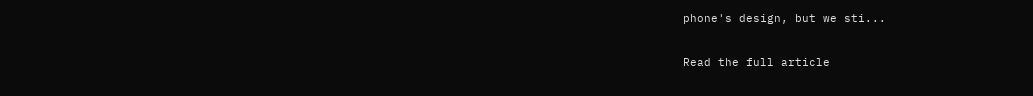phone's design, but we sti...

Read the full article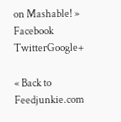on Mashable! »
Facebook TwitterGoogle+

« Back to Feedjunkie.com